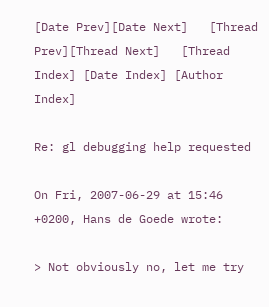[Date Prev][Date Next]   [Thread Prev][Thread Next]   [Thread Index] [Date Index] [Author Index]

Re: gl debugging help requested

On Fri, 2007-06-29 at 15:46 +0200, Hans de Goede wrote:

> Not obviously no, let me try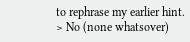to rephrase my earlier hint.
> No (none whatsover)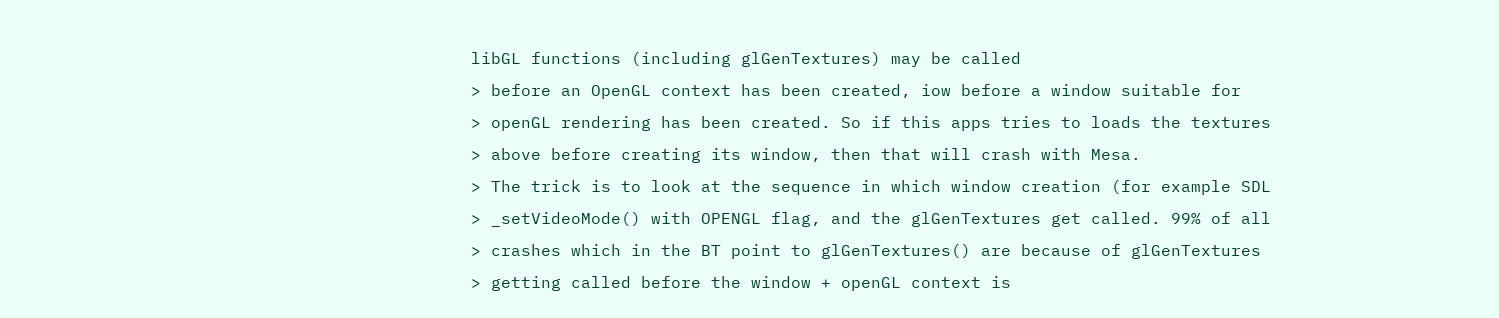libGL functions (including glGenTextures) may be called
> before an OpenGL context has been created, iow before a window suitable for
> openGL rendering has been created. So if this apps tries to loads the textures
> above before creating its window, then that will crash with Mesa.
> The trick is to look at the sequence in which window creation (for example SDL
> _setVideoMode() with OPENGL flag, and the glGenTextures get called. 99% of all
> crashes which in the BT point to glGenTextures() are because of glGenTextures
> getting called before the window + openGL context is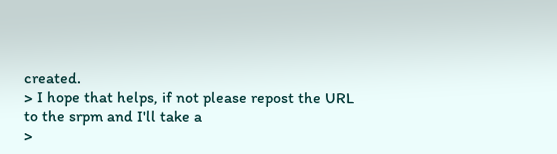created.
> I hope that helps, if not please repost the URL to the srpm and I'll take a
>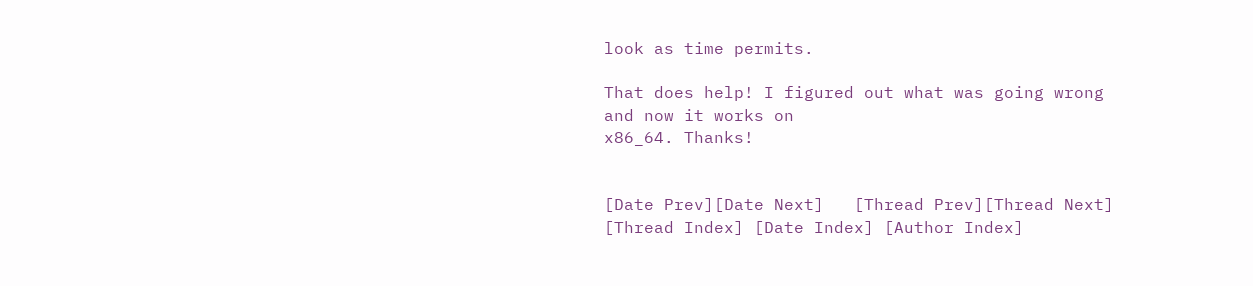look as time permits.

That does help! I figured out what was going wrong and now it works on
x86_64. Thanks!


[Date Prev][Date Next]   [Thread Prev][Thread Next]   [Thread Index] [Date Index] [Author Index]